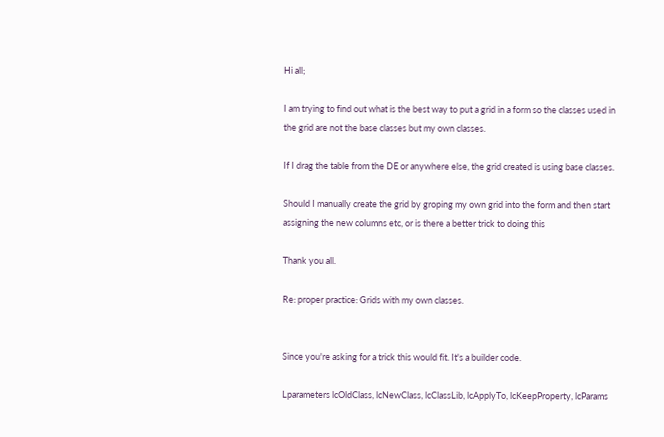Hi all;

I am trying to find out what is the best way to put a grid in a form so the classes used in the grid are not the base classes but my own classes.

If I drag the table from the DE or anywhere else, the grid created is using base classes.

Should I manually create the grid by groping my own grid into the form and then start assigning the new columns etc, or is there a better trick to doing this

Thank you all.

Re: proper practice: Grids with my own classes.


Since you're asking for a trick this would fit. It's a builder code.

Lparameters lcOldClass, lcNewClass, lcClassLib, lcApplyTo, lcKeepProperty, lcParams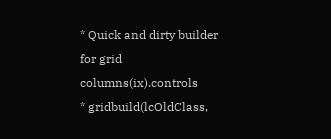* Quick and dirty builder for grid columns(ix).controls
* gridbuild(lcOldClass,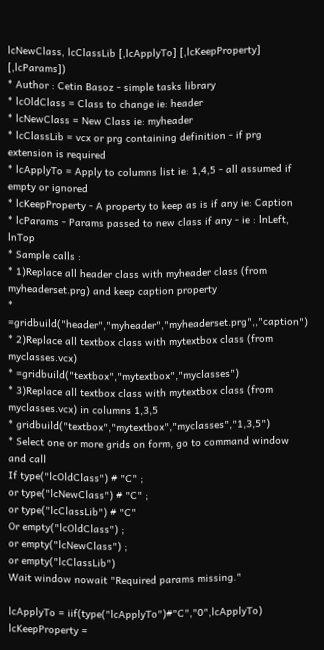lcNewClass, lcClassLib [,lcApplyTo] [,lcKeepProperty] [,lcParams])
* Author : Cetin Basoz - simple tasks library
* lcOldClass = Class to change ie: header
* lcNewClass = New Class ie: myheader
* lcClassLib = vcx or prg containing definition - if prg extension is required
* lcApplyTo = Apply to columns list ie: 1,4,5 - all assumed if empty or ignored
* lcKeepProperty - A property to keep as is if any ie: Caption
* lcParams - Params passed to new class if any - ie : lnLeft, lnTop
* Sample calls :
* 1)Replace all header class with myheader class (from myheaderset.prg) and keep caption property
* =gridbuild("header","myheader","myheaderset.prg",,"caption")
* 2)Replace all textbox class with mytextbox class (from myclasses.vcx)
* =gridbuild("textbox","mytextbox","myclasses")
* 3)Replace all textbox class with mytextbox class (from myclasses.vcx) in columns 1,3,5
* gridbuild("textbox","mytextbox","myclasses","1,3,5")
* Select one or more grids on form, go to command window and call
If type("lcOldClass") # "C" ;
or type("lcNewClass") # "C" ;
or type("lcClassLib") # "C"
Or empty("lcOldClass") ;
or empty("lcNewClass") ;
or empty("lcClassLib")
Wait window nowait "Required params missing."

lcApplyTo = iif(type("lcApplyTo")#"C","0",lcApplyTo)
lcKeepProperty =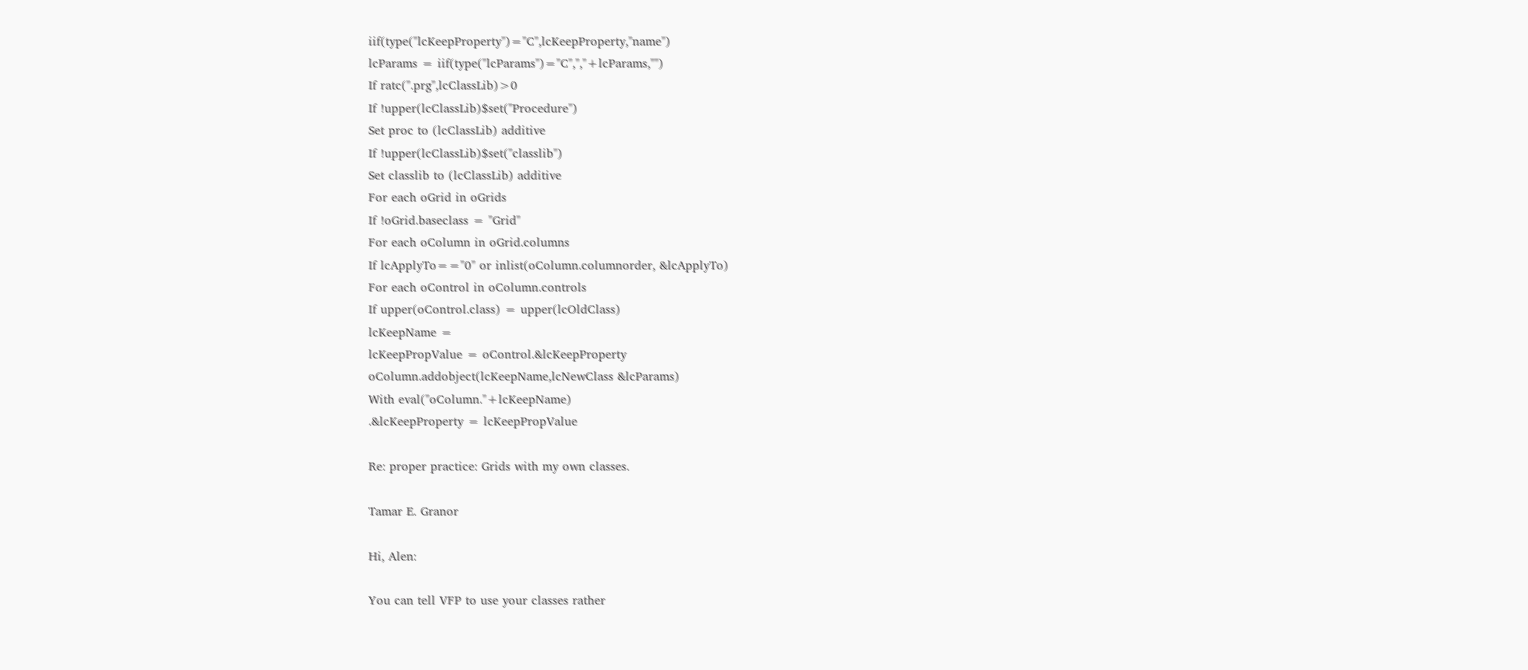iif(type("lcKeepProperty")="C",lcKeepProperty,"name")
lcParams = iif(type("lcParams")="C",","+lcParams,"")
If ratc(".prg",lcClassLib)>0
If !upper(lcClassLib)$set("Procedure")
Set proc to (lcClassLib) additive
If !upper(lcClassLib)$set("classlib")
Set classlib to (lcClassLib) additive
For each oGrid in oGrids
If !oGrid.baseclass = "Grid"
For each oColumn in oGrid.columns
If lcApplyTo=="0" or inlist(oColumn.columnorder, &lcApplyTo)
For each oControl in oColumn.controls
If upper(oControl.class) = upper(lcOldClass)
lcKeepName =
lcKeepPropValue = oControl.&lcKeepProperty
oColumn.addobject(lcKeepName,lcNewClass &lcParams)
With eval("oColumn."+lcKeepName)
.&lcKeepProperty = lcKeepPropValue

Re: proper practice: Grids with my own classes.

Tamar E. Granor

Hi, Alen:

You can tell VFP to use your classes rather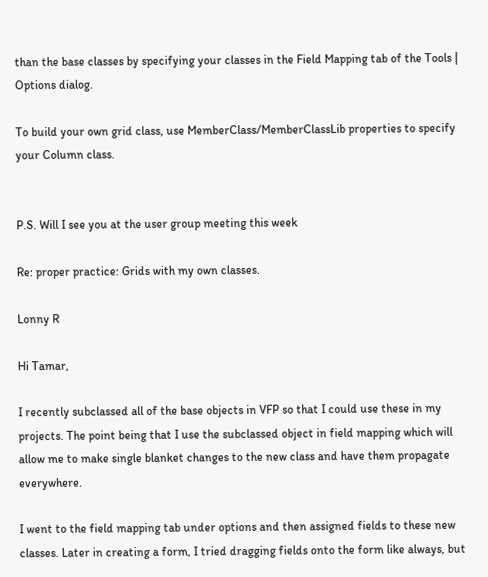than the base classes by specifying your classes in the Field Mapping tab of the Tools | Options dialog.

To build your own grid class, use MemberClass/MemberClassLib properties to specify your Column class.


P.S. Will I see you at the user group meeting this week

Re: proper practice: Grids with my own classes.

Lonny R

Hi Tamar,

I recently subclassed all of the base objects in VFP so that I could use these in my projects. The point being that I use the subclassed object in field mapping which will allow me to make single blanket changes to the new class and have them propagate everywhere.

I went to the field mapping tab under options and then assigned fields to these new classes. Later in creating a form, I tried dragging fields onto the form like always, but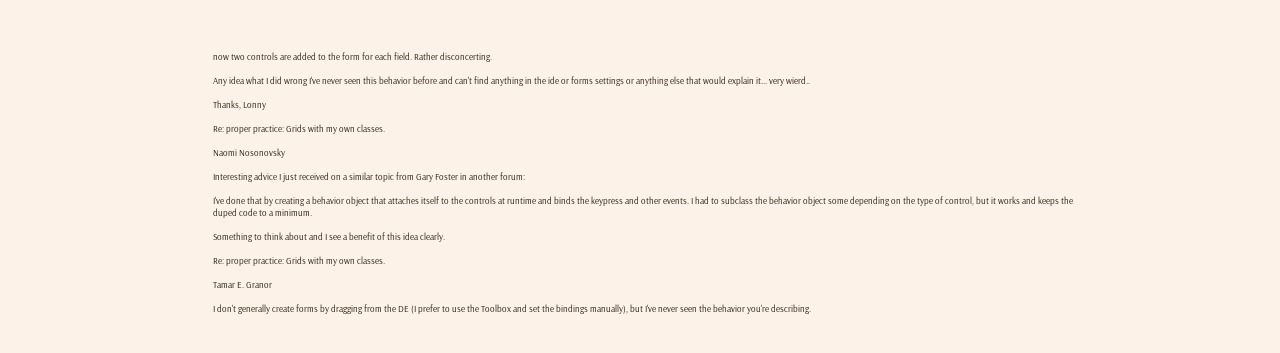now two controls are added to the form for each field. Rather disconcerting.

Any idea what I did wrong I've never seen this behavior before and can't find anything in the ide or forms settings or anything else that would explain it... very wierd..

Thanks, Lonny

Re: proper practice: Grids with my own classes.

Naomi Nosonovsky

Interesting advice I just received on a similar topic from Gary Foster in another forum:

I've done that by creating a behavior object that attaches itself to the controls at runtime and binds the keypress and other events. I had to subclass the behavior object some depending on the type of control, but it works and keeps the duped code to a minimum.

Something to think about and I see a benefit of this idea clearly.

Re: proper practice: Grids with my own classes.

Tamar E. Granor

I don't generally create forms by dragging from the DE (I prefer to use the Toolbox and set the bindings manually), but I've never seen the behavior you're describing.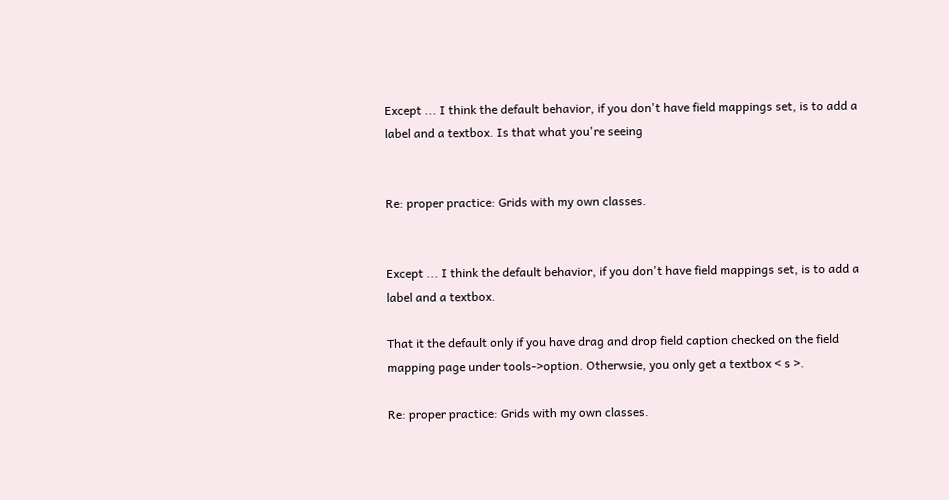Except ... I think the default behavior, if you don't have field mappings set, is to add a label and a textbox. Is that what you're seeing


Re: proper practice: Grids with my own classes.


Except ... I think the default behavior, if you don't have field mappings set, is to add a label and a textbox.

That it the default only if you have drag and drop field caption checked on the field mapping page under tools->option. Otherwsie, you only get a textbox < s >.

Re: proper practice: Grids with my own classes.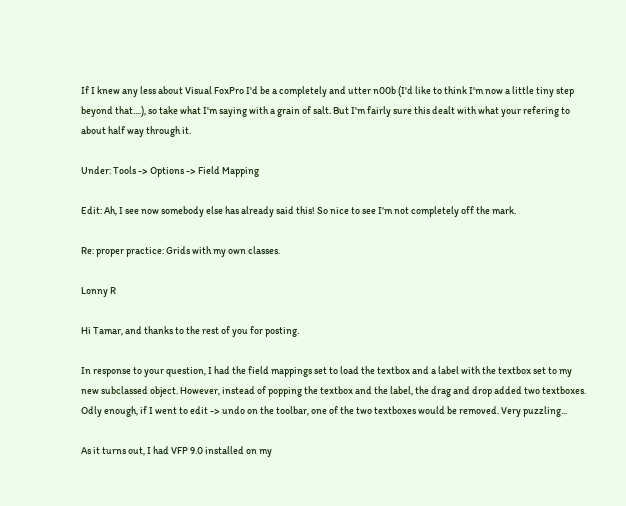If I knew any less about Visual FoxPro I'd be a completely and utter n00b (I'd like to think I'm now a little tiny step beyond that....), so take what I'm saying with a grain of salt. But I'm fairly sure this dealt with what your refering to about half way through it.

Under: Tools -> Options -> Field Mapping

Edit: Ah, I see now somebody else has already said this! So nice to see I'm not completely off the mark.

Re: proper practice: Grids with my own classes.

Lonny R

Hi Tamar, and thanks to the rest of you for posting.

In response to your question, I had the field mappings set to load the textbox and a label with the textbox set to my new subclassed object. However, instead of popping the textbox and the label, the drag and drop added two textboxes. Odly enough, if I went to edit -> undo on the toolbar, one of the two textboxes would be removed. Very puzzling...

As it turns out, I had VFP 9.0 installed on my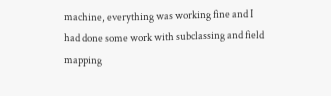machine, everything was working fine and I had done some work with subclassing and field mapping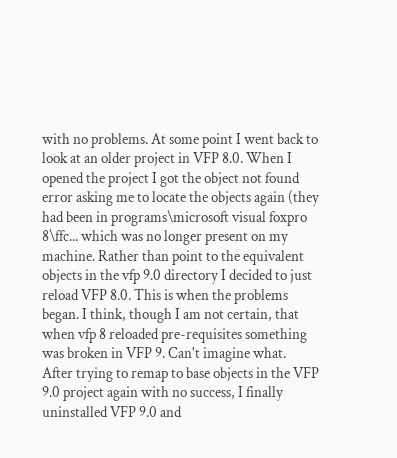with no problems. At some point I went back to look at an older project in VFP 8.0. When I opened the project I got the object not found error asking me to locate the objects again (they had been in programs\microsoft visual foxpro 8\ffc... which was no longer present on my machine. Rather than point to the equivalent objects in the vfp 9.0 directory I decided to just reload VFP 8.0. This is when the problems began. I think, though I am not certain, that when vfp 8 reloaded pre-requisites something was broken in VFP 9. Can't imagine what. After trying to remap to base objects in the VFP 9.0 project again with no success, I finally uninstalled VFP 9.0 and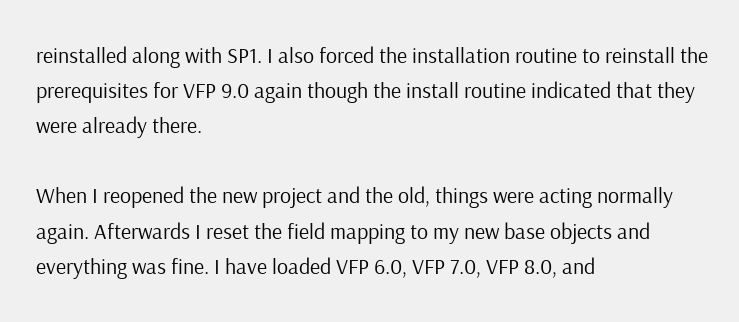reinstalled along with SP1. I also forced the installation routine to reinstall the prerequisites for VFP 9.0 again though the install routine indicated that they were already there.

When I reopened the new project and the old, things were acting normally again. Afterwards I reset the field mapping to my new base objects and everything was fine. I have loaded VFP 6.0, VFP 7.0, VFP 8.0, and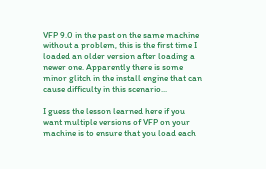VFP 9.0 in the past on the same machine without a problem, this is the first time I loaded an older version after loading a newer one. Apparently there is some minor glitch in the install engine that can cause difficulty in this scenario...

I guess the lesson learned here if you want multiple versions of VFP on your machine is to ensure that you load each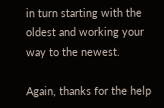in turn starting with the oldest and working your way to the newest.

Again, thanks for the help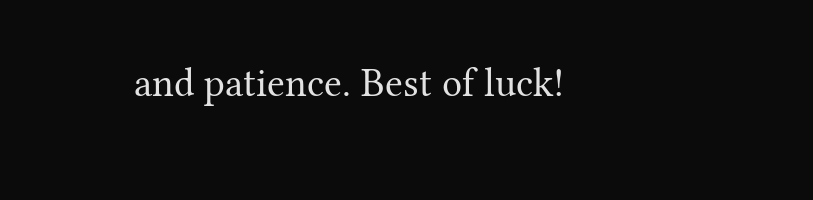and patience. Best of luck!